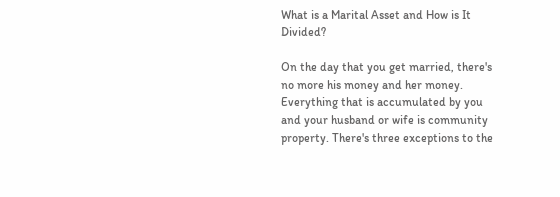What is a Marital Asset and How is It Divided?

On the day that you get married, there's no more his money and her money. Everything that is accumulated by you and your husband or wife is community property. There's three exceptions to the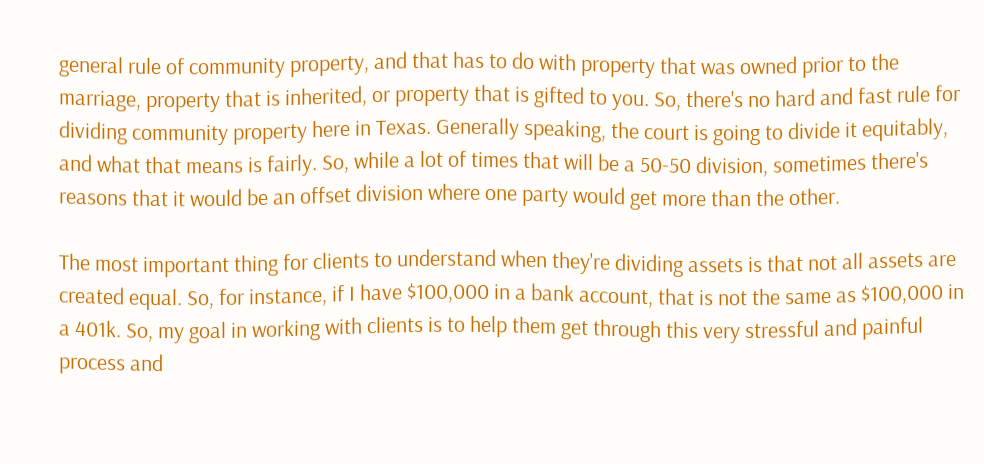general rule of community property, and that has to do with property that was owned prior to the marriage, property that is inherited, or property that is gifted to you. So, there's no hard and fast rule for dividing community property here in Texas. Generally speaking, the court is going to divide it equitably, and what that means is fairly. So, while a lot of times that will be a 50-50 division, sometimes there's reasons that it would be an offset division where one party would get more than the other.

The most important thing for clients to understand when they're dividing assets is that not all assets are created equal. So, for instance, if I have $100,000 in a bank account, that is not the same as $100,000 in a 401k. So, my goal in working with clients is to help them get through this very stressful and painful process and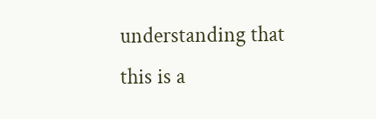understanding that this is a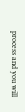process and you will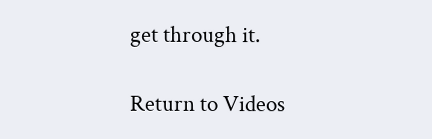get through it.

Return to Videos